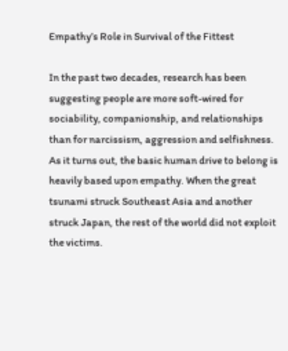Empathy’s Role in Survival of the Fittest

In the past two decades, research has been suggesting people are more soft-wired for sociability, companionship, and relationships than for narcissism, aggression and selfishness. As it turns out, the basic human drive to belong is heavily based upon empathy. When the great tsunami struck Southeast Asia and another struck Japan, the rest of the world did not exploit the victims.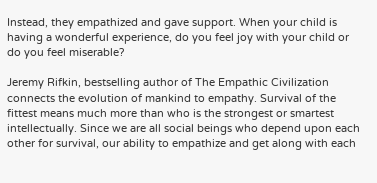Instead, they empathized and gave support. When your child is having a wonderful experience, do you feel joy with your child or do you feel miserable?

Jeremy Rifkin, bestselling author of The Empathic Civilization connects the evolution of mankind to empathy. Survival of the fittest means much more than who is the strongest or smartest intellectually. Since we are all social beings who depend upon each other for survival, our ability to empathize and get along with each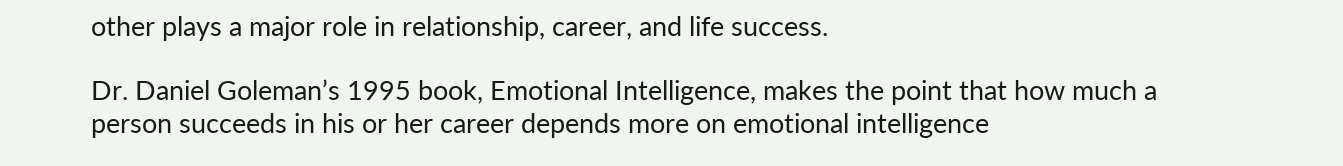other plays a major role in relationship, career, and life success.

Dr. Daniel Goleman’s 1995 book, Emotional Intelligence, makes the point that how much a person succeeds in his or her career depends more on emotional intelligence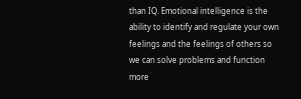than IQ. Emotional intelligence is the ability to identify and regulate your own feelings and the feelings of others so we can solve problems and function more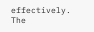effectively. The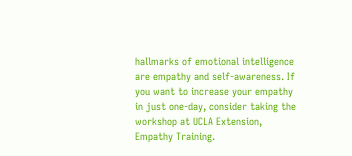hallmarks of emotional intelligence are empathy and self-awareness. If you want to increase your empathy in just one-day, consider taking the workshop at UCLA Extension, Empathy Training.